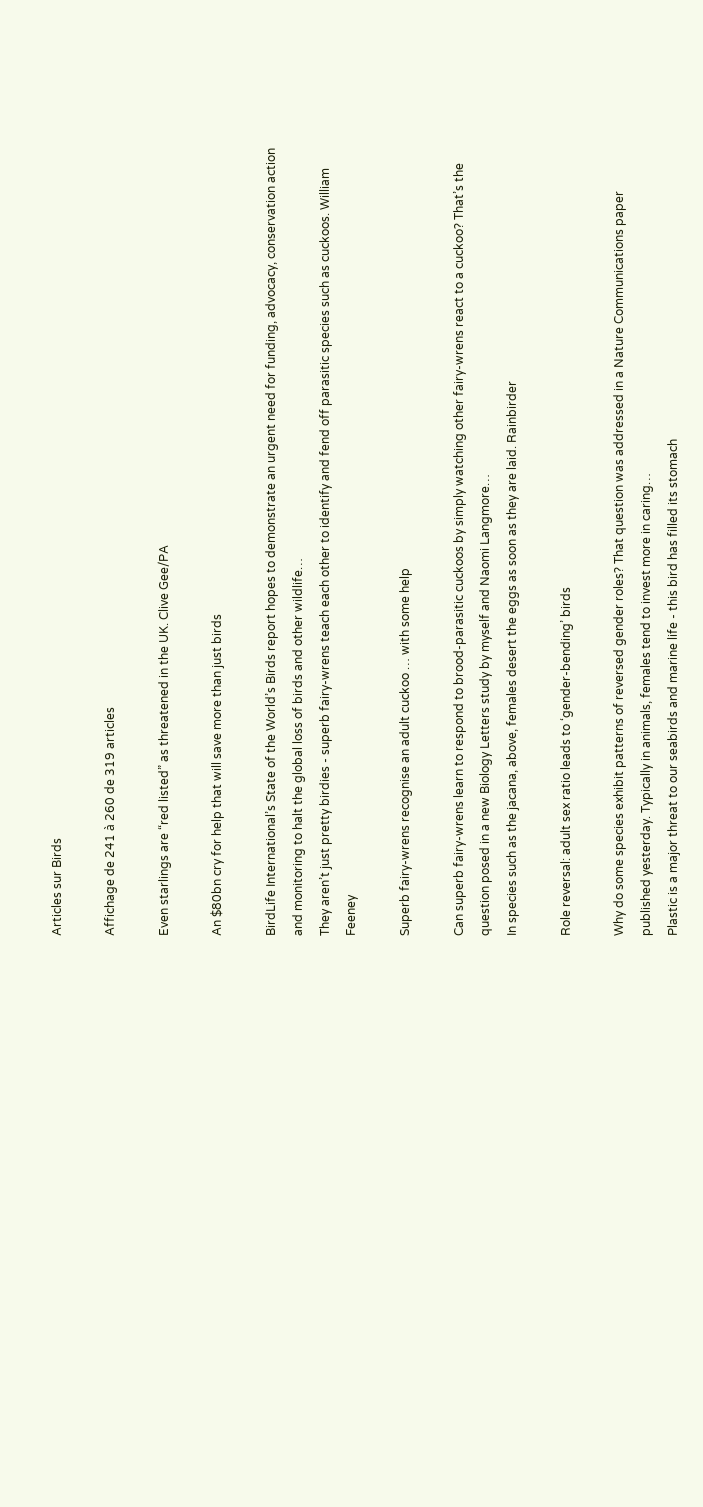Articles sur Birds

Affichage de 241 à 260 de 319 articles

Even starlings are “red listed” as threatened in the UK. Clive Gee/PA

An $80bn cry for help that will save more than just birds

BirdLife International’s State of the World’s Birds report hopes to demonstrate an urgent need for funding, advocacy, conservation action and monitoring to halt the global loss of birds and other wildlife…
They aren’t just pretty birdies - superb fairy-wrens teach each other to identify and fend off parasitic species such as cuckoos. William Feeney

Superb fairy-wrens recognise an adult cuckoo … with some help

Can superb fairy-wrens learn to respond to brood-parasitic cuckoos by simply watching other fairy-wrens react to a cuckoo? That’s the question posed in a new Biology Letters study by myself and Naomi Langmore…
In species such as the jacana, above, females desert the eggs as soon as they are laid. Rainbirder

Role reversal: adult sex ratio leads to ‘gender-bending’ birds

Why do some species exhibit patterns of reversed gender roles? That question was addressed in a Nature Communications paper published yesterday. Typically in animals, females tend to invest more in caring…
Plastic is a major threat to our seabirds and marine life - this bird has filled its stomach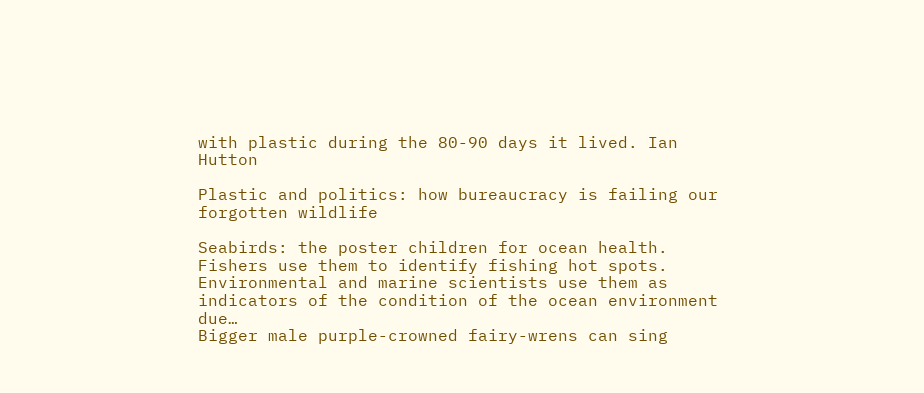with plastic during the 80-90 days it lived. Ian Hutton

Plastic and politics: how bureaucracy is failing our forgotten wildlife

Seabirds: the poster children for ocean health. Fishers use them to identify fishing hot spots. Environmental and marine scientists use them as indicators of the condition of the ocean environment due…
Bigger male purple-crowned fairy-wrens can sing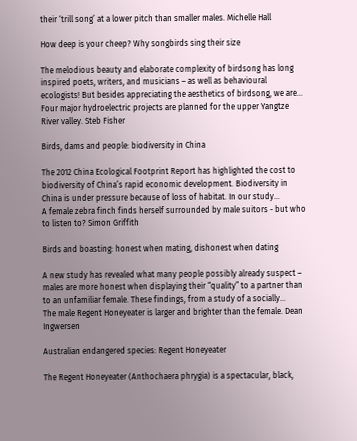their ‘trill song’ at a lower pitch than smaller males. Michelle Hall

How deep is your cheep? Why songbirds sing their size

The melodious beauty and elaborate complexity of birdsong has long inspired poets, writers, and musicians – as well as behavioural ecologists! But besides appreciating the aesthetics of birdsong, we are…
Four major hydroelectric projects are planned for the upper Yangtze River valley. Steb Fisher

Birds, dams and people: biodiversity in China

The 2012 China Ecological Footprint Report has highlighted the cost to biodiversity of China’s rapid economic development. Biodiversity in China is under pressure because of loss of habitat. In our study…
A female zebra finch finds herself surrounded by male suitors - but who to listen to? Simon Griffith

Birds and boasting: honest when mating, dishonest when dating

A new study has revealed what many people possibly already suspect – males are more honest when displaying their “quality” to a partner than to an unfamiliar female. These findings, from a study of a socially…
The male Regent Honeyeater is larger and brighter than the female. Dean Ingwersen

Australian endangered species: Regent Honeyeater

The Regent Honeyeater (Anthochaera phrygia) is a spectacular, black,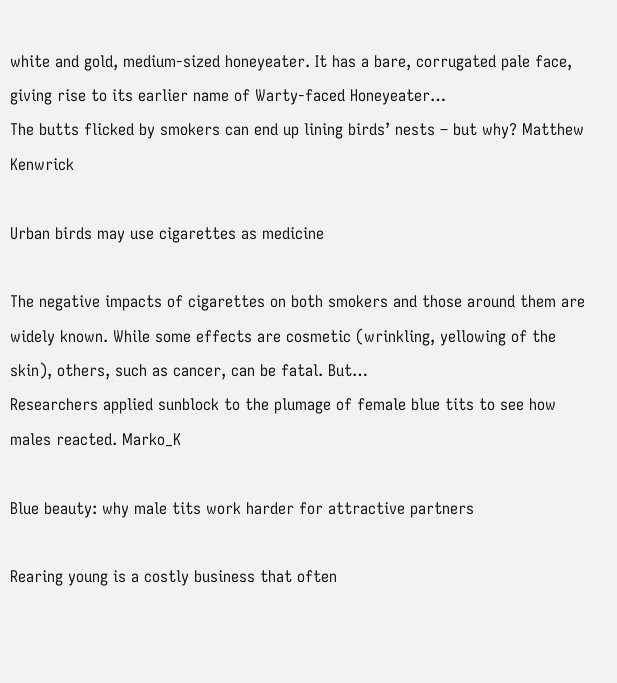white and gold, medium-sized honeyeater. It has a bare, corrugated pale face, giving rise to its earlier name of Warty-faced Honeyeater…
The butts flicked by smokers can end up lining birds’ nests – but why? Matthew Kenwrick

Urban birds may use cigarettes as medicine

The negative impacts of cigarettes on both smokers and those around them are widely known. While some effects are cosmetic (wrinkling, yellowing of the skin), others, such as cancer, can be fatal. But…
Researchers applied sunblock to the plumage of female blue tits to see how males reacted. Marko_K

Blue beauty: why male tits work harder for attractive partners

Rearing young is a costly business that often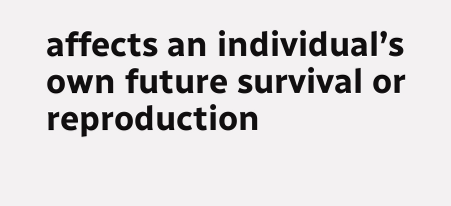affects an individual’s own future survival or reproduction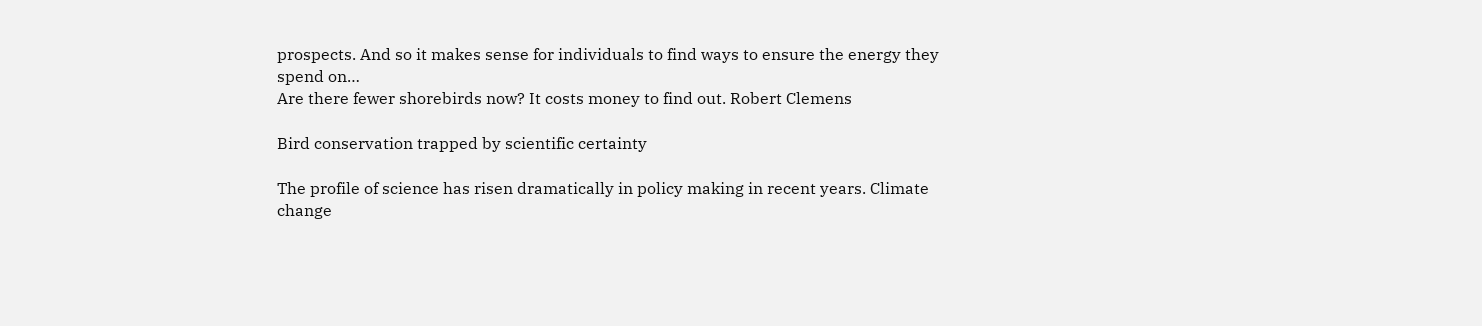prospects. And so it makes sense for individuals to find ways to ensure the energy they spend on…
Are there fewer shorebirds now? It costs money to find out. Robert Clemens

Bird conservation trapped by scientific certainty

The profile of science has risen dramatically in policy making in recent years. Climate change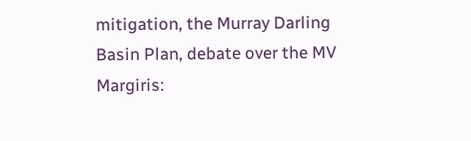mitigation, the Murray Darling Basin Plan, debate over the MV Margiris: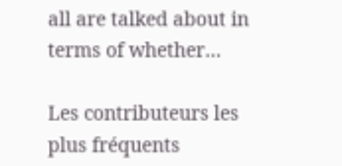all are talked about in terms of whether…

Les contributeurs les plus fréquents